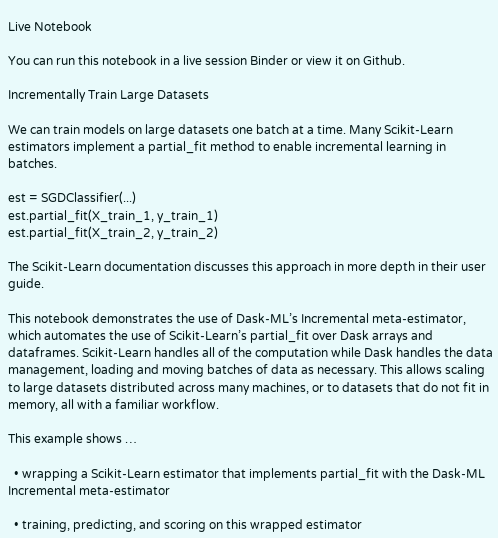Live Notebook

You can run this notebook in a live session Binder or view it on Github.

Incrementally Train Large Datasets

We can train models on large datasets one batch at a time. Many Scikit-Learn estimators implement a partial_fit method to enable incremental learning in batches.

est = SGDClassifier(...)
est.partial_fit(X_train_1, y_train_1)
est.partial_fit(X_train_2, y_train_2)

The Scikit-Learn documentation discusses this approach in more depth in their user guide.

This notebook demonstrates the use of Dask-ML’s Incremental meta-estimator, which automates the use of Scikit-Learn’s partial_fit over Dask arrays and dataframes. Scikit-Learn handles all of the computation while Dask handles the data management, loading and moving batches of data as necessary. This allows scaling to large datasets distributed across many machines, or to datasets that do not fit in memory, all with a familiar workflow.

This example shows …

  • wrapping a Scikit-Learn estimator that implements partial_fit with the Dask-ML Incremental meta-estimator

  • training, predicting, and scoring on this wrapped estimator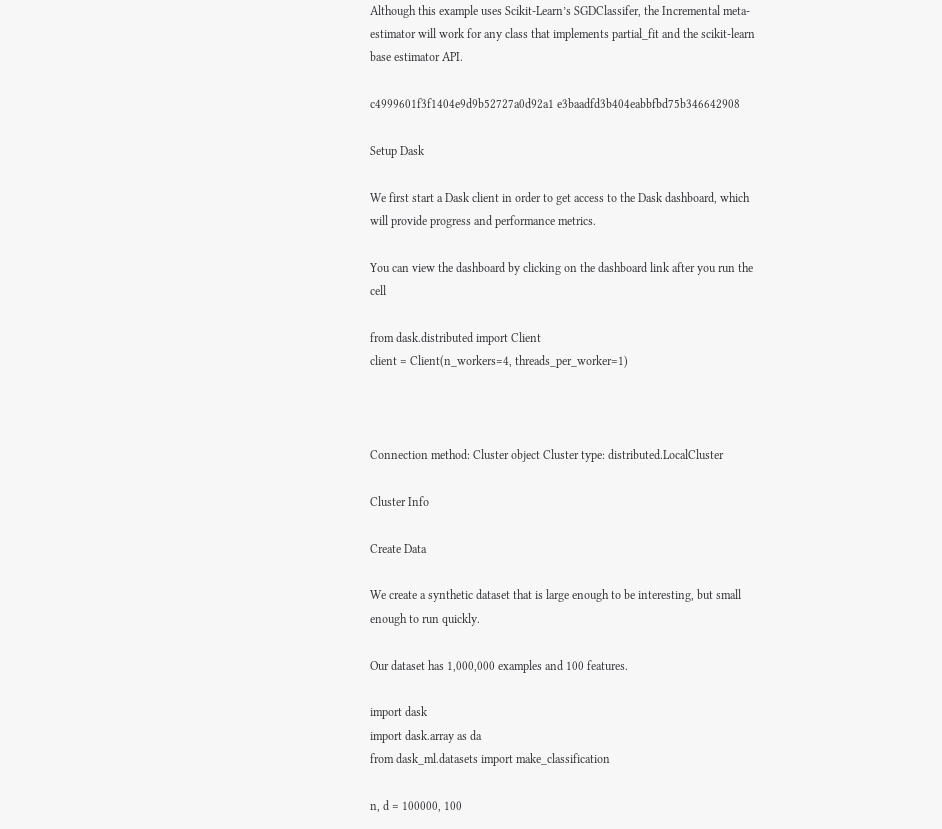Although this example uses Scikit-Learn’s SGDClassifer, the Incremental meta-estimator will work for any class that implements partial_fit and the scikit-learn base estimator API.

c4999601f3f1404e9d9b52727a0d92a1 e3baadfd3b404eabbfbd75b346642908

Setup Dask

We first start a Dask client in order to get access to the Dask dashboard, which will provide progress and performance metrics.

You can view the dashboard by clicking on the dashboard link after you run the cell

from dask.distributed import Client
client = Client(n_workers=4, threads_per_worker=1)



Connection method: Cluster object Cluster type: distributed.LocalCluster

Cluster Info

Create Data

We create a synthetic dataset that is large enough to be interesting, but small enough to run quickly.

Our dataset has 1,000,000 examples and 100 features.

import dask
import dask.array as da
from dask_ml.datasets import make_classification

n, d = 100000, 100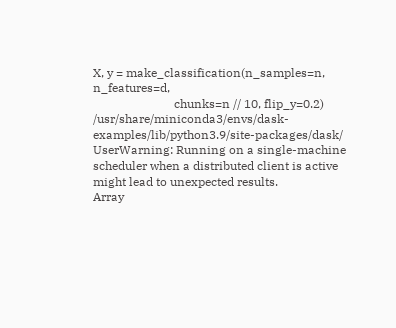X, y = make_classification(n_samples=n, n_features=d,
                           chunks=n // 10, flip_y=0.2)
/usr/share/miniconda3/envs/dask-examples/lib/python3.9/site-packages/dask/ UserWarning: Running on a single-machine scheduler when a distributed client is active might lead to unexpected results.
Array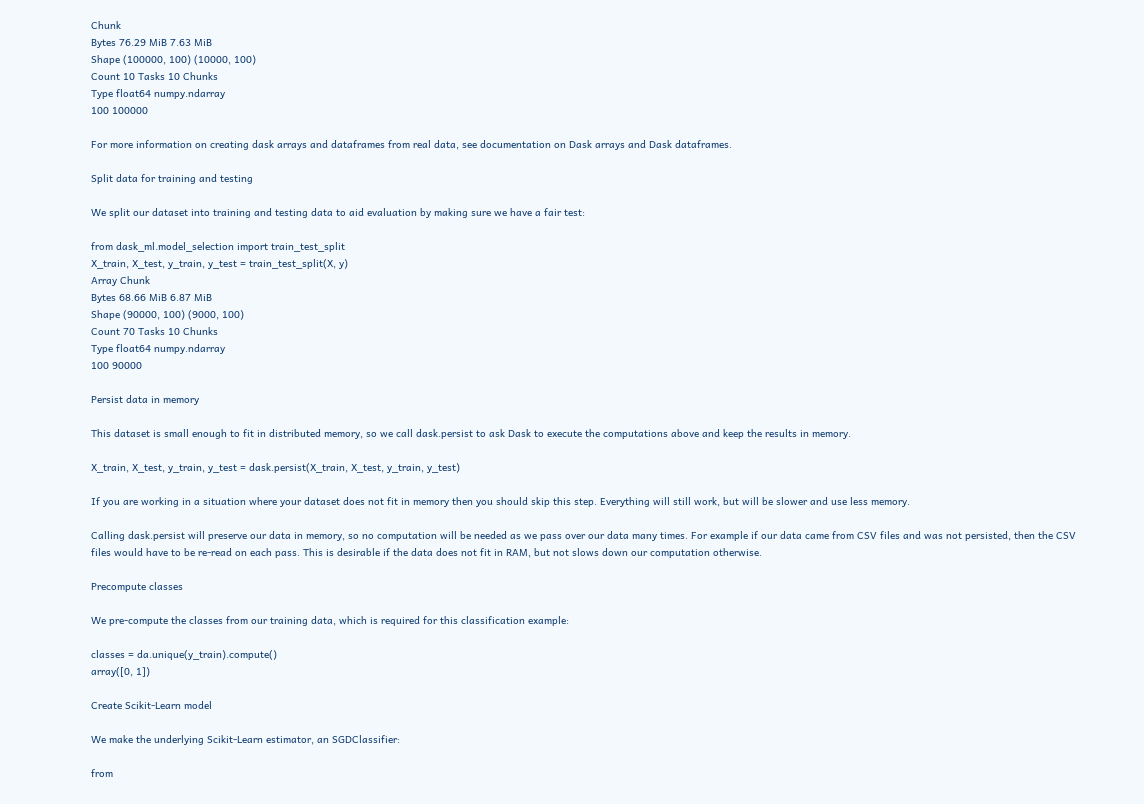Chunk
Bytes 76.29 MiB 7.63 MiB
Shape (100000, 100) (10000, 100)
Count 10 Tasks 10 Chunks
Type float64 numpy.ndarray
100 100000

For more information on creating dask arrays and dataframes from real data, see documentation on Dask arrays and Dask dataframes.

Split data for training and testing

We split our dataset into training and testing data to aid evaluation by making sure we have a fair test:

from dask_ml.model_selection import train_test_split
X_train, X_test, y_train, y_test = train_test_split(X, y)
Array Chunk
Bytes 68.66 MiB 6.87 MiB
Shape (90000, 100) (9000, 100)
Count 70 Tasks 10 Chunks
Type float64 numpy.ndarray
100 90000

Persist data in memory

This dataset is small enough to fit in distributed memory, so we call dask.persist to ask Dask to execute the computations above and keep the results in memory.

X_train, X_test, y_train, y_test = dask.persist(X_train, X_test, y_train, y_test)

If you are working in a situation where your dataset does not fit in memory then you should skip this step. Everything will still work, but will be slower and use less memory.

Calling dask.persist will preserve our data in memory, so no computation will be needed as we pass over our data many times. For example if our data came from CSV files and was not persisted, then the CSV files would have to be re-read on each pass. This is desirable if the data does not fit in RAM, but not slows down our computation otherwise.

Precompute classes

We pre-compute the classes from our training data, which is required for this classification example:

classes = da.unique(y_train).compute()
array([0, 1])

Create Scikit-Learn model

We make the underlying Scikit-Learn estimator, an SGDClassifier:

from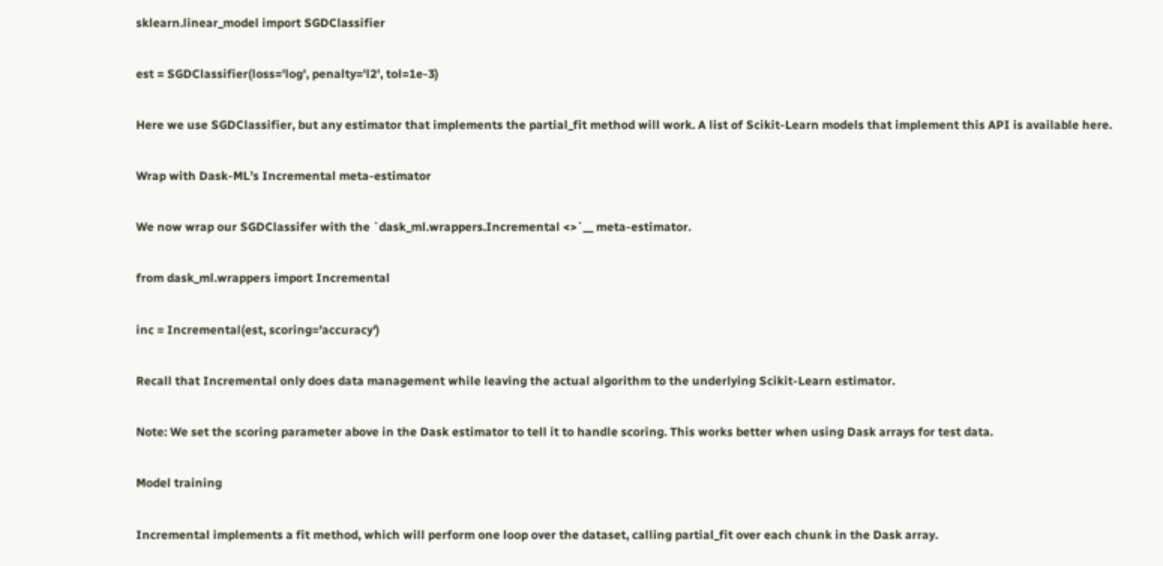sklearn.linear_model import SGDClassifier

est = SGDClassifier(loss='log', penalty='l2', tol=1e-3)

Here we use SGDClassifier, but any estimator that implements the partial_fit method will work. A list of Scikit-Learn models that implement this API is available here.

Wrap with Dask-ML’s Incremental meta-estimator

We now wrap our SGDClassifer with the `dask_ml.wrappers.Incremental <>`__ meta-estimator.

from dask_ml.wrappers import Incremental

inc = Incremental(est, scoring='accuracy')

Recall that Incremental only does data management while leaving the actual algorithm to the underlying Scikit-Learn estimator.

Note: We set the scoring parameter above in the Dask estimator to tell it to handle scoring. This works better when using Dask arrays for test data.

Model training

Incremental implements a fit method, which will perform one loop over the dataset, calling partial_fit over each chunk in the Dask array.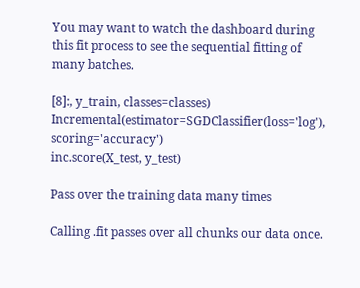You may want to watch the dashboard during this fit process to see the sequential fitting of many batches.

[8]:, y_train, classes=classes)
Incremental(estimator=SGDClassifier(loss='log'), scoring='accuracy')
inc.score(X_test, y_test)

Pass over the training data many times

Calling .fit passes over all chunks our data once.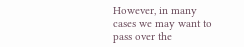However, in many cases we may want to pass over the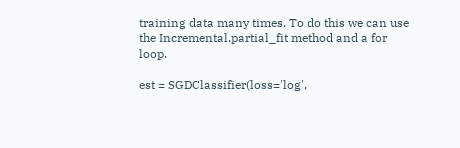training data many times. To do this we can use the Incremental.partial_fit method and a for loop.

est = SGDClassifier(loss='log',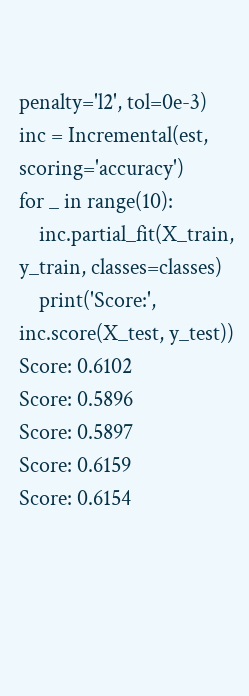penalty='l2', tol=0e-3)
inc = Incremental(est, scoring='accuracy')
for _ in range(10):
    inc.partial_fit(X_train, y_train, classes=classes)
    print('Score:', inc.score(X_test, y_test))
Score: 0.6102
Score: 0.5896
Score: 0.5897
Score: 0.6159
Score: 0.6154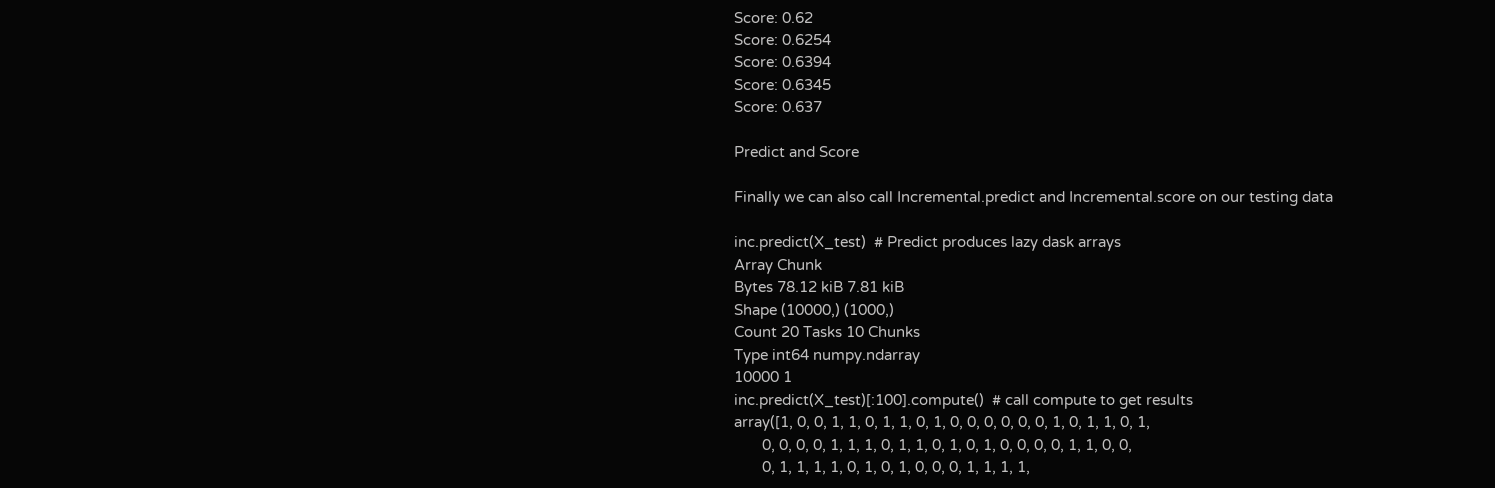Score: 0.62
Score: 0.6254
Score: 0.6394
Score: 0.6345
Score: 0.637

Predict and Score

Finally we can also call Incremental.predict and Incremental.score on our testing data

inc.predict(X_test)  # Predict produces lazy dask arrays
Array Chunk
Bytes 78.12 kiB 7.81 kiB
Shape (10000,) (1000,)
Count 20 Tasks 10 Chunks
Type int64 numpy.ndarray
10000 1
inc.predict(X_test)[:100].compute()  # call compute to get results
array([1, 0, 0, 1, 1, 0, 1, 1, 0, 1, 0, 0, 0, 0, 0, 0, 1, 0, 1, 1, 0, 1,
       0, 0, 0, 0, 1, 1, 1, 0, 1, 1, 0, 1, 0, 1, 0, 0, 0, 0, 1, 1, 0, 0,
       0, 1, 1, 1, 1, 0, 1, 0, 1, 0, 0, 0, 1, 1, 1, 1,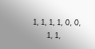1, 1, 1, 1, 0, 0,
       1, 1,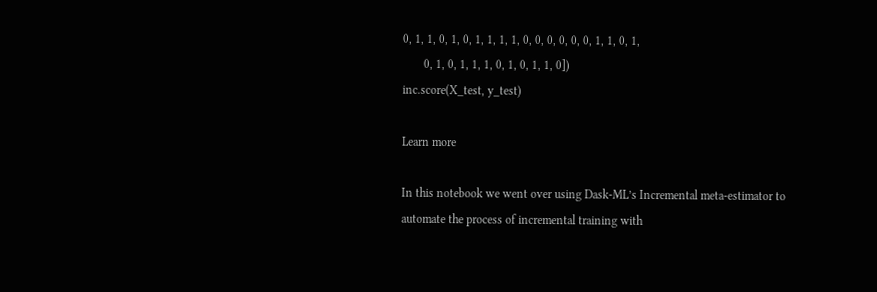0, 1, 1, 0, 1, 0, 1, 1, 1, 1, 0, 0, 0, 0, 0, 0, 1, 1, 0, 1,
       0, 1, 0, 1, 1, 1, 0, 1, 0, 1, 1, 0])
inc.score(X_test, y_test)

Learn more

In this notebook we went over using Dask-ML’s Incremental meta-estimator to automate the process of incremental training with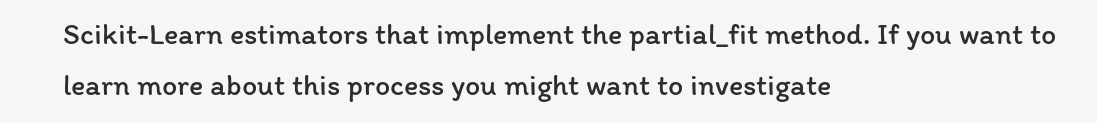Scikit-Learn estimators that implement the partial_fit method. If you want to learn more about this process you might want to investigate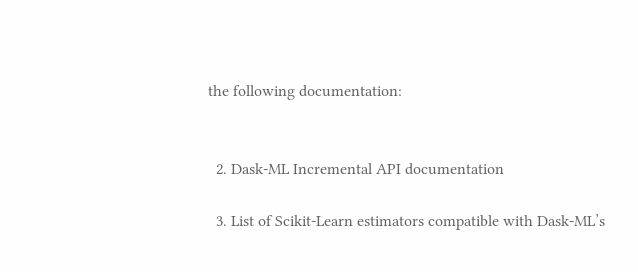the following documentation:


  2. Dask-ML Incremental API documentation

  3. List of Scikit-Learn estimators compatible with Dask-ML’s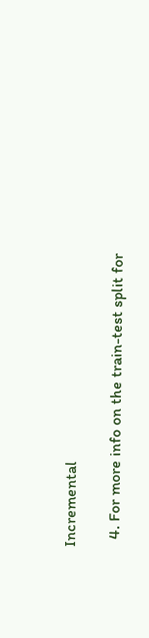Incremental

  4. For more info on the train-test split for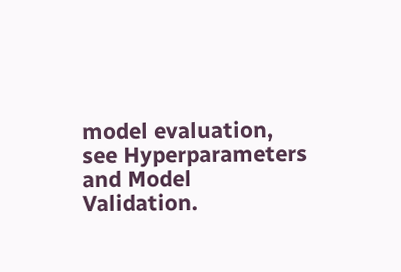model evaluation, see Hyperparameters and Model Validation.